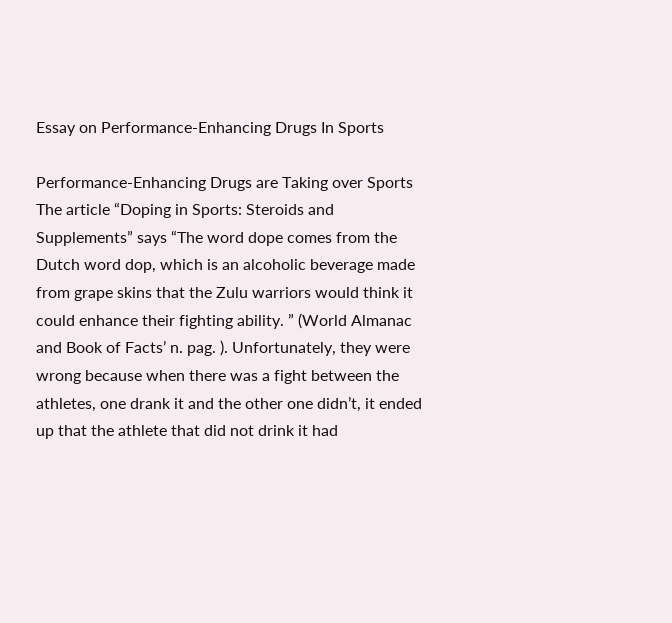Essay on Performance-Enhancing Drugs In Sports

Performance-Enhancing Drugs are Taking over Sports The article “Doping in Sports: Steroids and Supplements” says “The word dope comes from the Dutch word dop, which is an alcoholic beverage made from grape skins that the Zulu warriors would think it could enhance their fighting ability. ” (World Almanac and Book of Facts’ n. pag. ). Unfortunately, they were wrong because when there was a fight between the athletes, one drank it and the other one didn’t, it ended up that the athlete that did not drink it had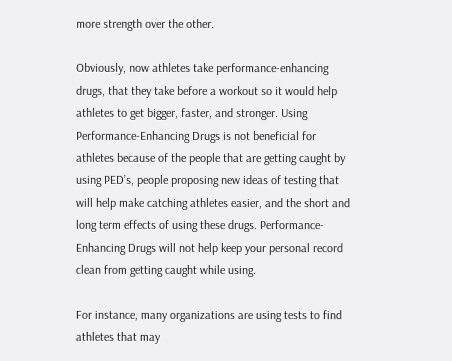more strength over the other.

Obviously, now athletes take performance-enhancing drugs, that they take before a workout so it would help athletes to get bigger, faster, and stronger. Using Performance-Enhancing Drugs is not beneficial for athletes because of the people that are getting caught by using PED’s, people proposing new ideas of testing that will help make catching athletes easier, and the short and long term effects of using these drugs. Performance-Enhancing Drugs will not help keep your personal record clean from getting caught while using.

For instance, many organizations are using tests to find athletes that may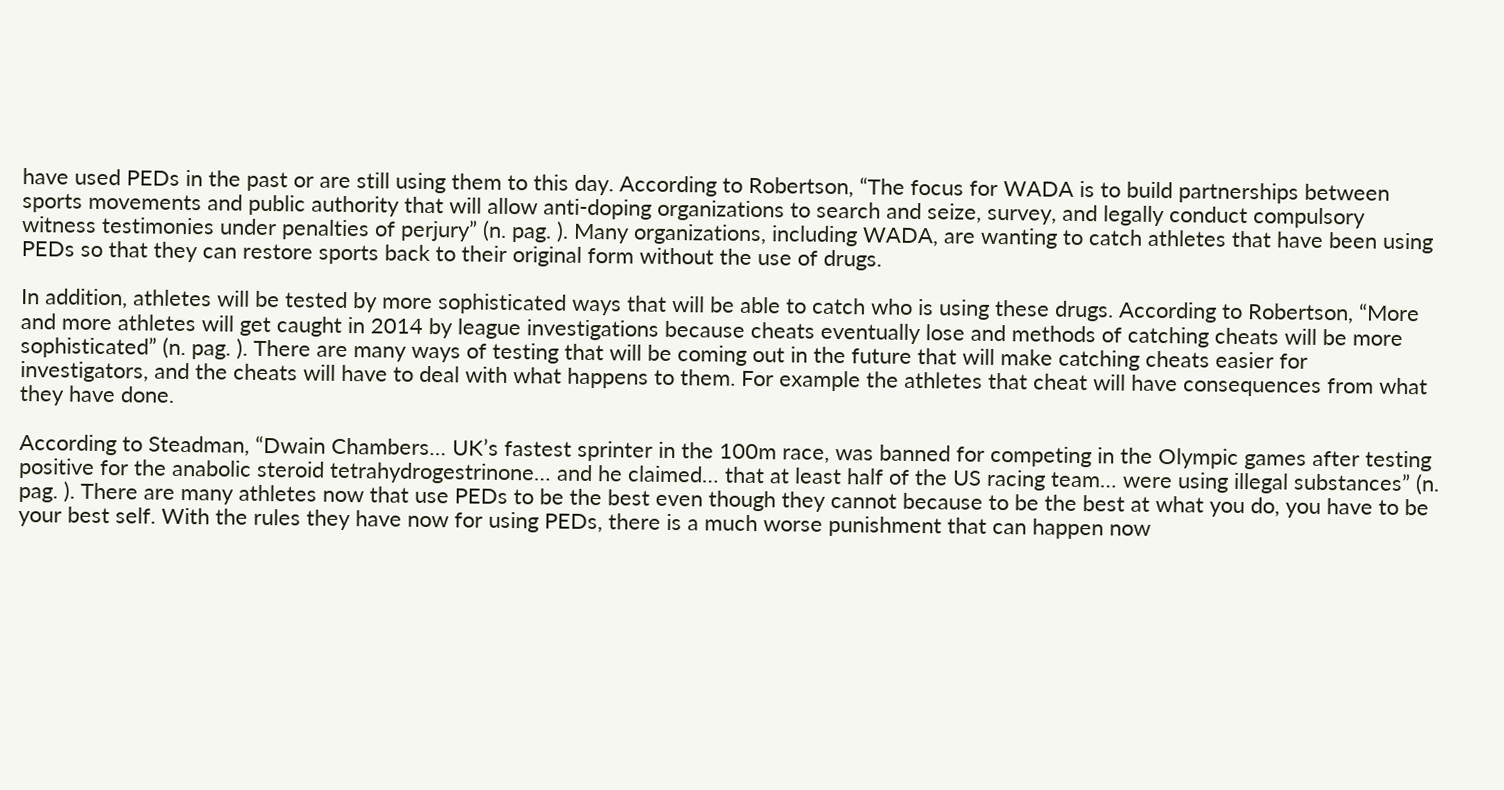have used PEDs in the past or are still using them to this day. According to Robertson, “The focus for WADA is to build partnerships between sports movements and public authority that will allow anti-doping organizations to search and seize, survey, and legally conduct compulsory witness testimonies under penalties of perjury” (n. pag. ). Many organizations, including WADA, are wanting to catch athletes that have been using PEDs so that they can restore sports back to their original form without the use of drugs.

In addition, athletes will be tested by more sophisticated ways that will be able to catch who is using these drugs. According to Robertson, “More and more athletes will get caught in 2014 by league investigations because cheats eventually lose and methods of catching cheats will be more sophisticated” (n. pag. ). There are many ways of testing that will be coming out in the future that will make catching cheats easier for investigators, and the cheats will have to deal with what happens to them. For example the athletes that cheat will have consequences from what they have done.

According to Steadman, “Dwain Chambers… UK’s fastest sprinter in the 100m race, was banned for competing in the Olympic games after testing positive for the anabolic steroid tetrahydrogestrinone… and he claimed… that at least half of the US racing team… were using illegal substances” (n. pag. ). There are many athletes now that use PEDs to be the best even though they cannot because to be the best at what you do, you have to be your best self. With the rules they have now for using PEDs, there is a much worse punishment that can happen now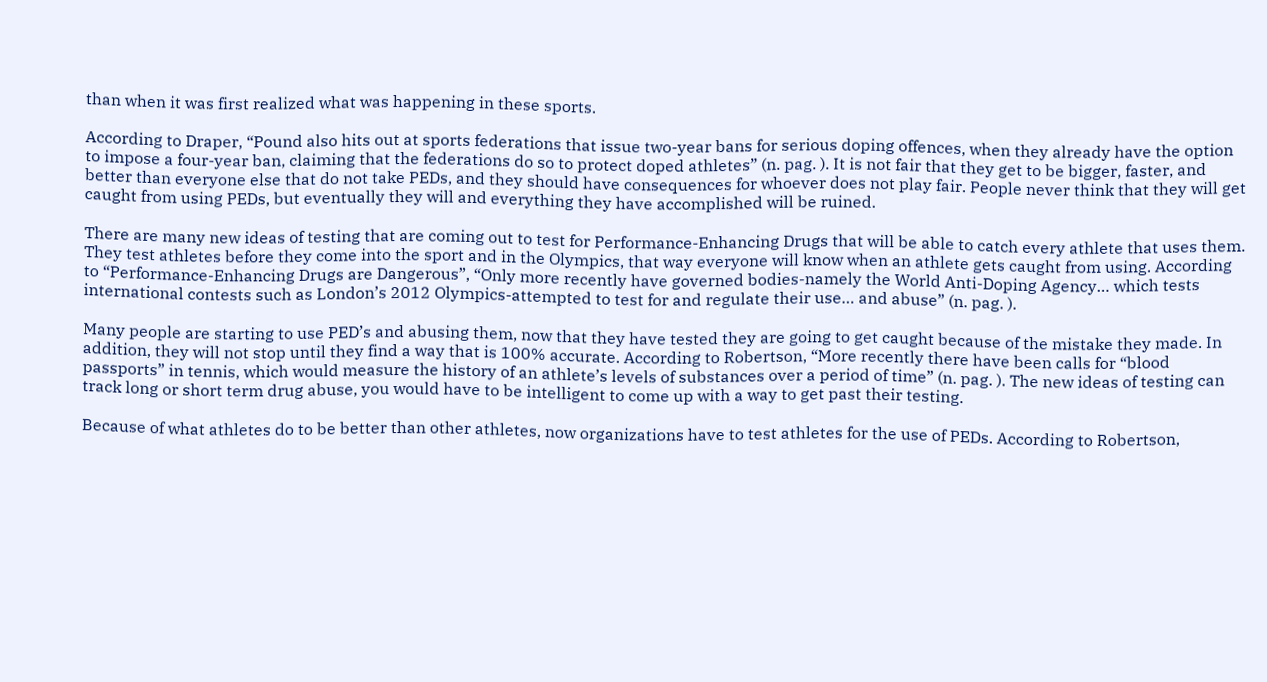than when it was first realized what was happening in these sports.

According to Draper, “Pound also hits out at sports federations that issue two-year bans for serious doping offences, when they already have the option to impose a four-year ban, claiming that the federations do so to protect doped athletes” (n. pag. ). It is not fair that they get to be bigger, faster, and better than everyone else that do not take PEDs, and they should have consequences for whoever does not play fair. People never think that they will get caught from using PEDs, but eventually they will and everything they have accomplished will be ruined.

There are many new ideas of testing that are coming out to test for Performance-Enhancing Drugs that will be able to catch every athlete that uses them. They test athletes before they come into the sport and in the Olympics, that way everyone will know when an athlete gets caught from using. According to “Performance-Enhancing Drugs are Dangerous”, “Only more recently have governed bodies-namely the World Anti-Doping Agency… which tests international contests such as London’s 2012 Olympics-attempted to test for and regulate their use… and abuse” (n. pag. ).

Many people are starting to use PED’s and abusing them, now that they have tested they are going to get caught because of the mistake they made. In addition, they will not stop until they find a way that is 100% accurate. According to Robertson, “More recently there have been calls for “blood passports” in tennis, which would measure the history of an athlete’s levels of substances over a period of time” (n. pag. ). The new ideas of testing can track long or short term drug abuse, you would have to be intelligent to come up with a way to get past their testing.

Because of what athletes do to be better than other athletes, now organizations have to test athletes for the use of PEDs. According to Robertson,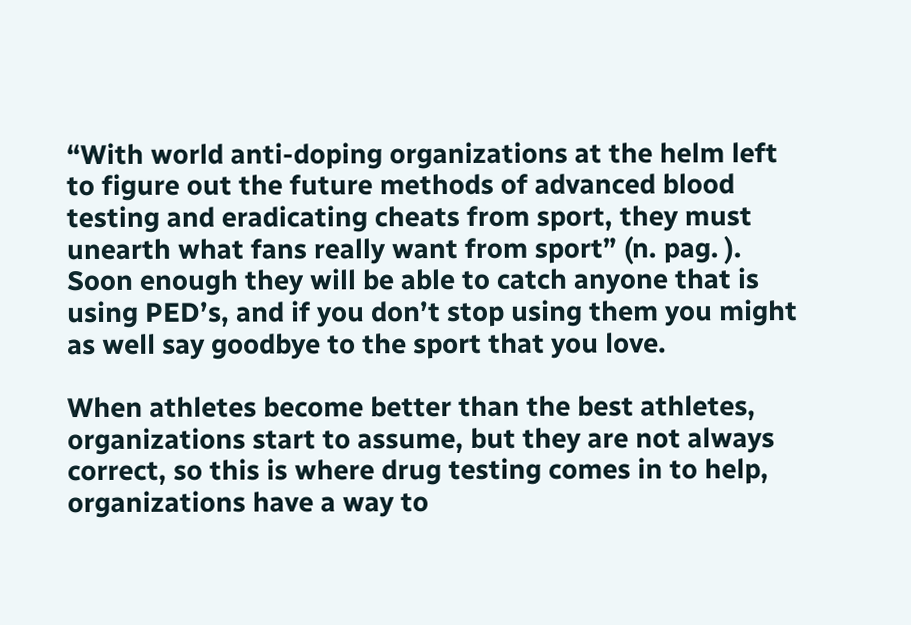“With world anti-doping organizations at the helm left to figure out the future methods of advanced blood testing and eradicating cheats from sport, they must unearth what fans really want from sport” (n. pag. ). Soon enough they will be able to catch anyone that is using PED’s, and if you don’t stop using them you might as well say goodbye to the sport that you love.

When athletes become better than the best athletes, organizations start to assume, but they are not always correct, so this is where drug testing comes in to help, organizations have a way to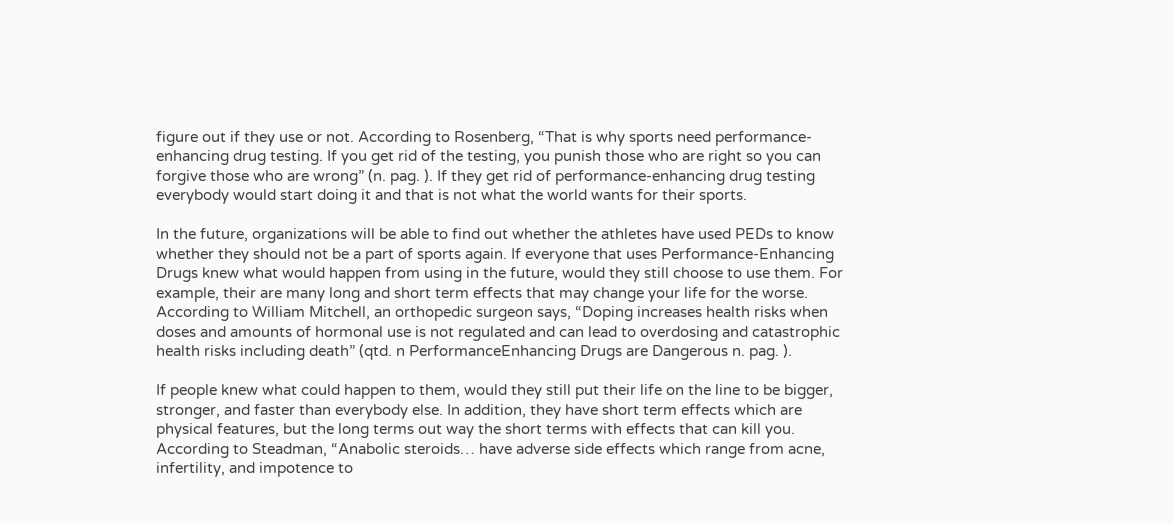figure out if they use or not. According to Rosenberg, “That is why sports need performance-enhancing drug testing. If you get rid of the testing, you punish those who are right so you can forgive those who are wrong” (n. pag. ). If they get rid of performance-enhancing drug testing everybody would start doing it and that is not what the world wants for their sports.

In the future, organizations will be able to find out whether the athletes have used PEDs to know whether they should not be a part of sports again. If everyone that uses Performance-Enhancing Drugs knew what would happen from using in the future, would they still choose to use them. For example, their are many long and short term effects that may change your life for the worse. According to William Mitchell, an orthopedic surgeon says, “Doping increases health risks when doses and amounts of hormonal use is not regulated and can lead to overdosing and catastrophic health risks including death” (qtd. n PerformanceEnhancing Drugs are Dangerous n. pag. ).

If people knew what could happen to them, would they still put their life on the line to be bigger, stronger, and faster than everybody else. In addition, they have short term effects which are physical features, but the long terms out way the short terms with effects that can kill you. According to Steadman, “Anabolic steroids… have adverse side effects which range from acne, infertility, and impotence to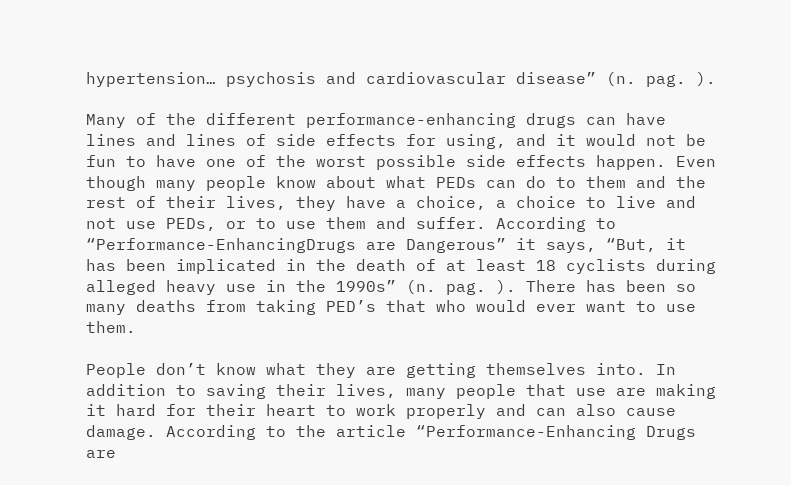hypertension… psychosis and cardiovascular disease” (n. pag. ).

Many of the different performance-enhancing drugs can have lines and lines of side effects for using, and it would not be fun to have one of the worst possible side effects happen. Even though many people know about what PEDs can do to them and the rest of their lives, they have a choice, a choice to live and not use PEDs, or to use them and suffer. According to “Performance-EnhancingDrugs are Dangerous” it says, “But, it has been implicated in the death of at least 18 cyclists during alleged heavy use in the 1990s” (n. pag. ). There has been so many deaths from taking PED’s that who would ever want to use them.

People don’t know what they are getting themselves into. In addition to saving their lives, many people that use are making it hard for their heart to work properly and can also cause damage. According to the article “Performance-Enhancing Drugs are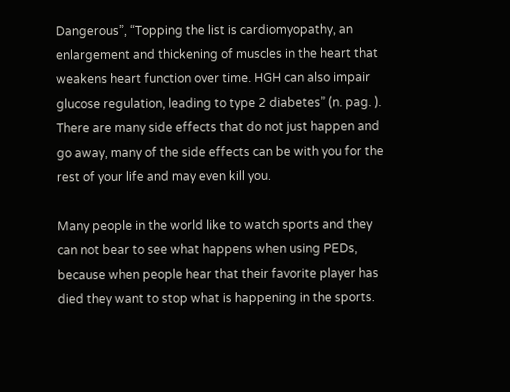Dangerous”, “Topping the list is cardiomyopathy, an enlargement and thickening of muscles in the heart that weakens heart function over time. HGH can also impair glucose regulation, leading to type 2 diabetes” (n. pag. ). There are many side effects that do not just happen and go away, many of the side effects can be with you for the rest of your life and may even kill you.

Many people in the world like to watch sports and they can not bear to see what happens when using PEDs, because when people hear that their favorite player has died they want to stop what is happening in the sports.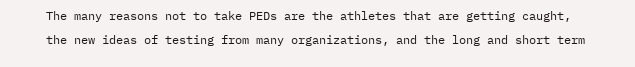The many reasons not to take PEDs are the athletes that are getting caught, the new ideas of testing from many organizations, and the long and short term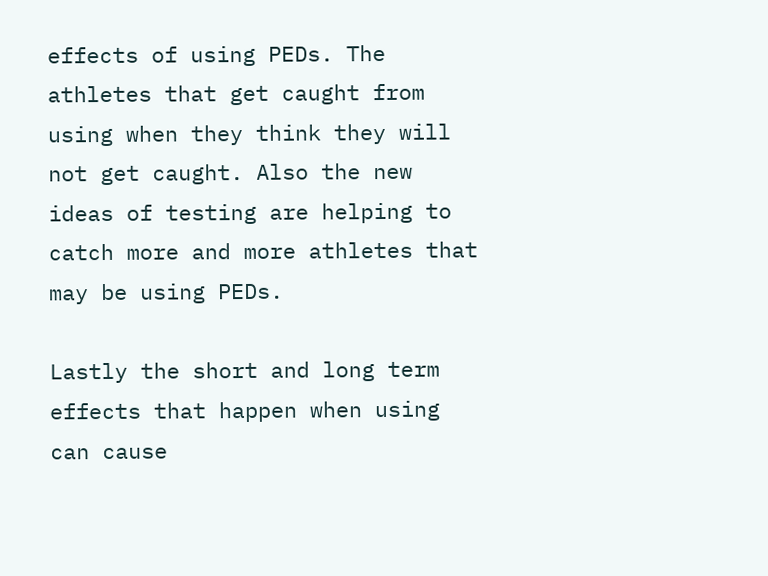effects of using PEDs. The athletes that get caught from using when they think they will not get caught. Also the new ideas of testing are helping to catch more and more athletes that may be using PEDs.

Lastly the short and long term effects that happen when using can cause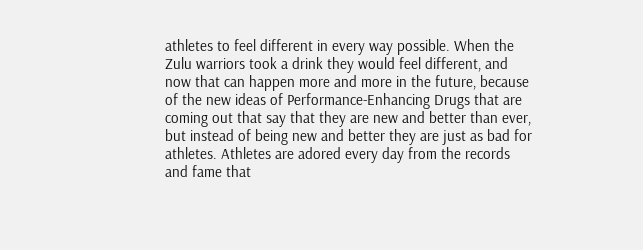athletes to feel different in every way possible. When the Zulu warriors took a drink they would feel different, and now that can happen more and more in the future, because of the new ideas of Performance-Enhancing Drugs that are coming out that say that they are new and better than ever, but instead of being new and better they are just as bad for athletes. Athletes are adored every day from the records and fame that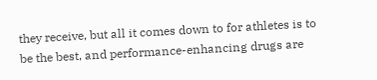they receive, but all it comes down to for athletes is to be the best, and performance-enhancing drugs are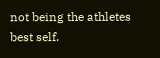not being the athletes best self.